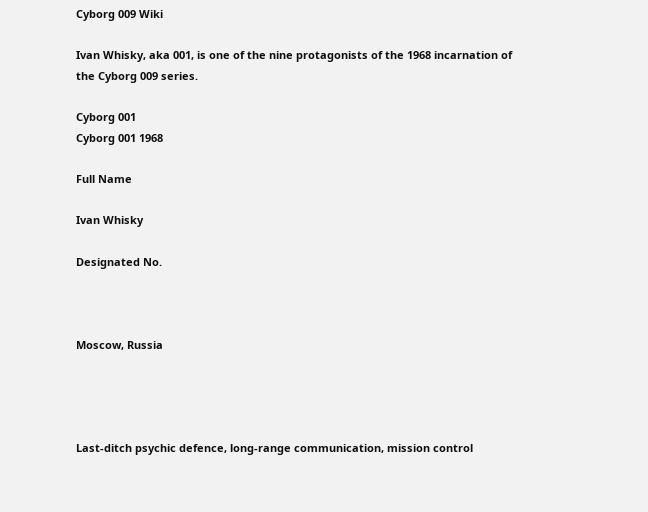Cyborg 009 Wiki

Ivan Whisky, aka 001, is one of the nine protagonists of the 1968 incarnation of the Cyborg 009 series.

Cyborg 001
Cyborg 001 1968

Full Name

Ivan Whisky

Designated No.



Moscow, Russia




Last-ditch psychic defence, long-range communication, mission control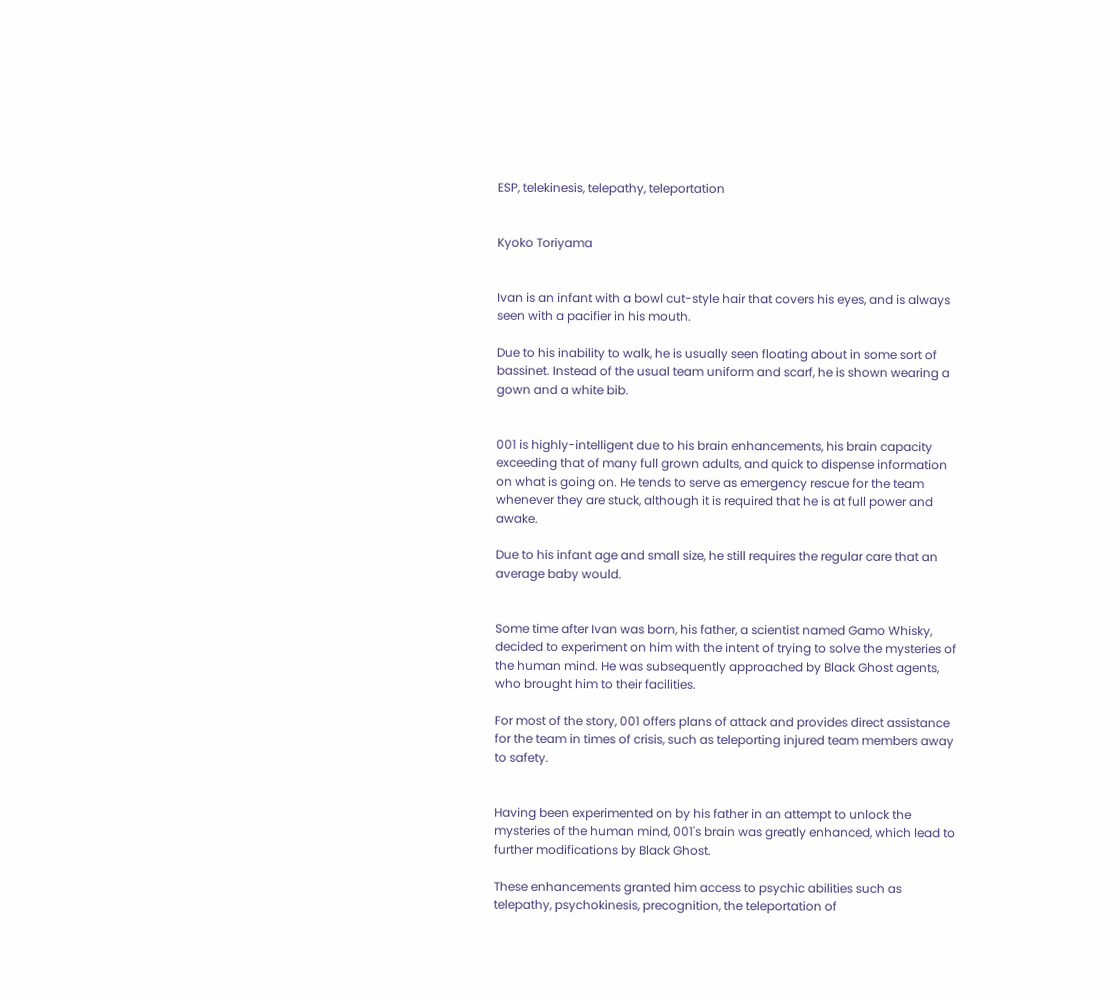ESP, telekinesis, telepathy, teleportation


Kyoko Toriyama


Ivan is an infant with a bowl cut-style hair that covers his eyes, and is always seen with a pacifier in his mouth.

Due to his inability to walk, he is usually seen floating about in some sort of bassinet. Instead of the usual team uniform and scarf, he is shown wearing a gown and a white bib.


001 is highly-intelligent due to his brain enhancements, his brain capacity exceeding that of many full grown adults, and quick to dispense information on what is going on. He tends to serve as emergency rescue for the team whenever they are stuck, although it is required that he is at full power and awake.

Due to his infant age and small size, he still requires the regular care that an average baby would.


Some time after Ivan was born, his father, a scientist named Gamo Whisky, decided to experiment on him with the intent of trying to solve the mysteries of the human mind. He was subsequently approached by Black Ghost agents, who brought him to their facilities.

For most of the story, 001 offers plans of attack and provides direct assistance for the team in times of crisis, such as teleporting injured team members away to safety.


Having been experimented on by his father in an attempt to unlock the mysteries of the human mind, 001's brain was greatly enhanced, which lead to further modifications by Black Ghost.

These enhancements granted him access to psychic abilities such as telepathy, psychokinesis, precognition, the teleportation of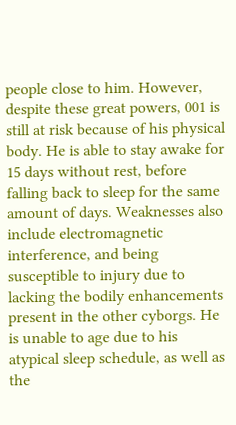people close to him. However, despite these great powers, 001 is still at risk because of his physical body. He is able to stay awake for 15 days without rest, before falling back to sleep for the same amount of days. Weaknesses also include electromagnetic interference, and being susceptible to injury due to lacking the bodily enhancements present in the other cyborgs. He is unable to age due to his atypical sleep schedule, as well as the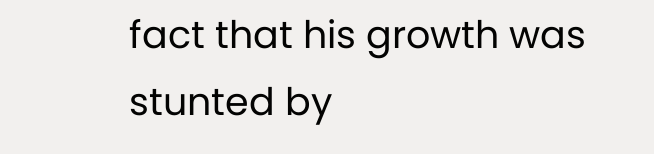fact that his growth was stunted by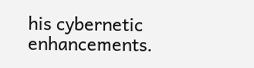his cybernetic enhancements.